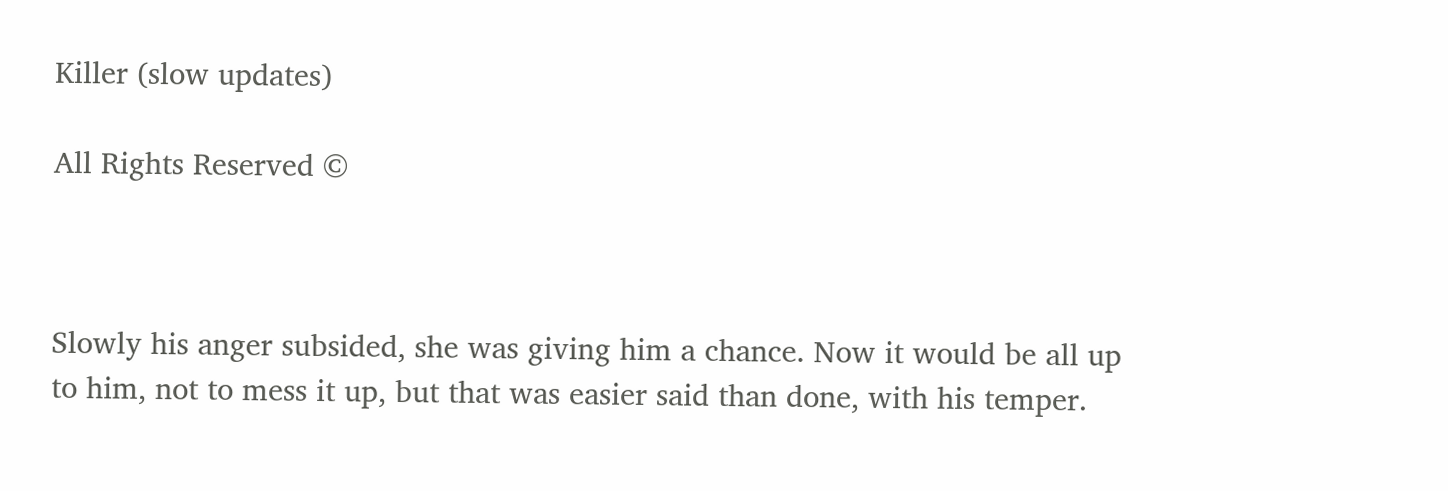Killer (slow updates)

All Rights Reserved ©



Slowly his anger subsided, she was giving him a chance. Now it would be all up to him, not to mess it up, but that was easier said than done, with his temper.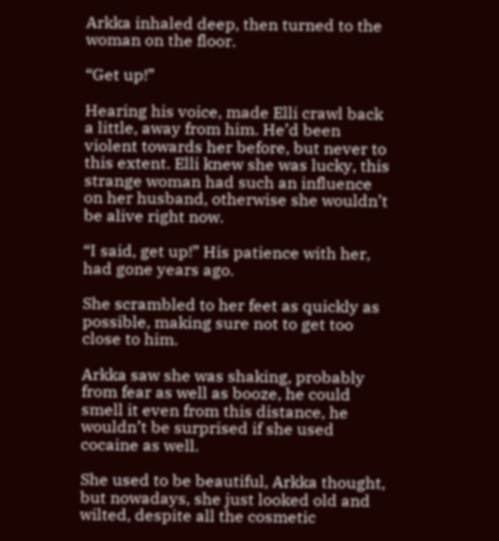Arkka inhaled deep, then turned to the woman on the floor.

“Get up!”

Hearing his voice, made Elli crawl back a little, away from him. He’d been violent towards her before, but never to this extent. Elli knew she was lucky, this strange woman had such an influence on her husband, otherwise she wouldn’t be alive right now.

“I said, get up!” His patience with her, had gone years ago.

She scrambled to her feet as quickly as possible, making sure not to get too close to him.

Arkka saw she was shaking, probably from fear as well as booze, he could smell it even from this distance, he wouldn’t be surprised if she used cocaine as well.

She used to be beautiful, Arkka thought, but nowadays, she just looked old and wilted, despite all the cosmetic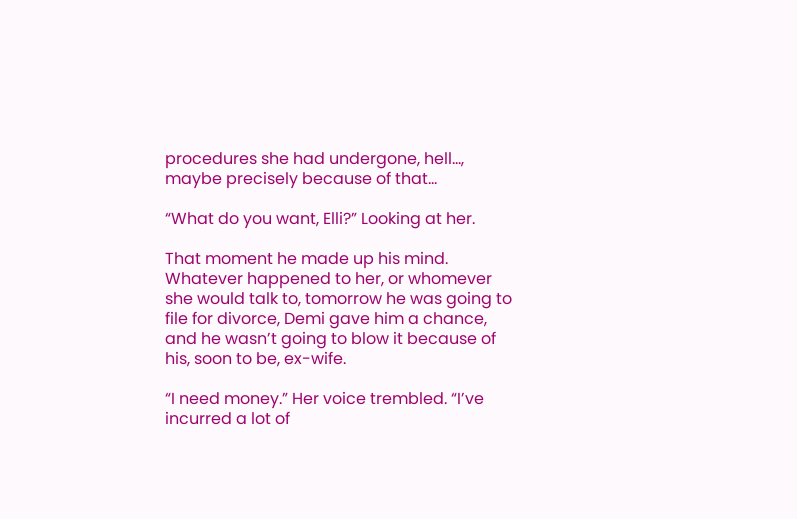procedures she had undergone, hell..., maybe precisely because of that...

“What do you want, Elli?” Looking at her.

That moment he made up his mind. Whatever happened to her, or whomever she would talk to, tomorrow he was going to file for divorce, Demi gave him a chance, and he wasn’t going to blow it because of his, soon to be, ex-wife.

“I need money.” Her voice trembled. “I’ve incurred a lot of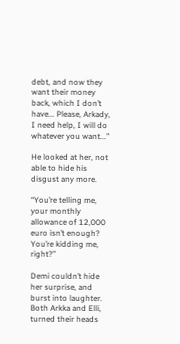debt, and now they want their money back, which I don’t have... Please, Arkady, I need help, I will do whatever you want...”

He looked at her, not able to hide his disgust any more.

“You’re telling me, your monthly allowance of 12,000 euro isn’t enough? You’re kidding me, right?”

Demi couldn’t hide her surprise, and burst into laughter. Both Arkka and Elli, turned their heads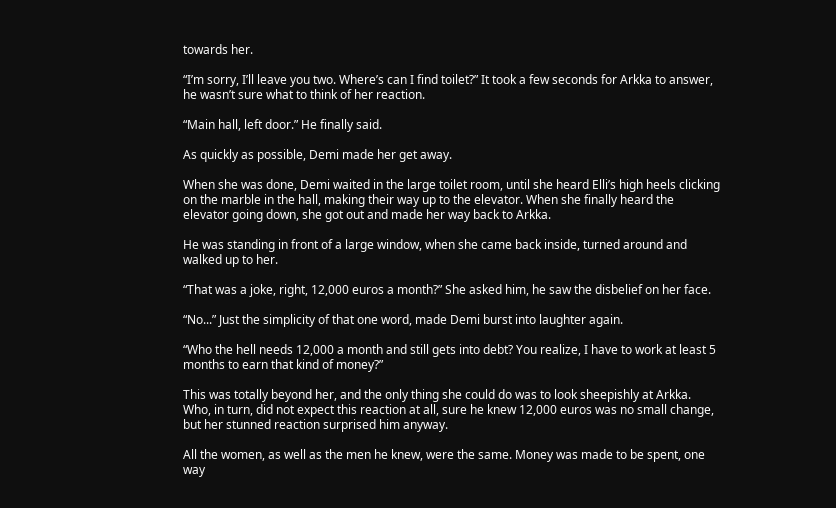towards her.

“I’m sorry, I’ll leave you two. Where’s can I find toilet?” It took a few seconds for Arkka to answer, he wasn’t sure what to think of her reaction.

“Main hall, left door.” He finally said.

As quickly as possible, Demi made her get away.

When she was done, Demi waited in the large toilet room, until she heard Elli’s high heels clicking on the marble in the hall, making their way up to the elevator. When she finally heard the elevator going down, she got out and made her way back to Arkka.

He was standing in front of a large window, when she came back inside, turned around and walked up to her.

“That was a joke, right, 12,000 euros a month?” She asked him, he saw the disbelief on her face.

“No...” Just the simplicity of that one word, made Demi burst into laughter again.

“Who the hell needs 12,000 a month and still gets into debt? You realize, I have to work at least 5 months to earn that kind of money?”

This was totally beyond her, and the only thing she could do was to look sheepishly at Arkka. Who, in turn, did not expect this reaction at all, sure he knew 12,000 euros was no small change, but her stunned reaction surprised him anyway.

All the women, as well as the men he knew, were the same. Money was made to be spent, one way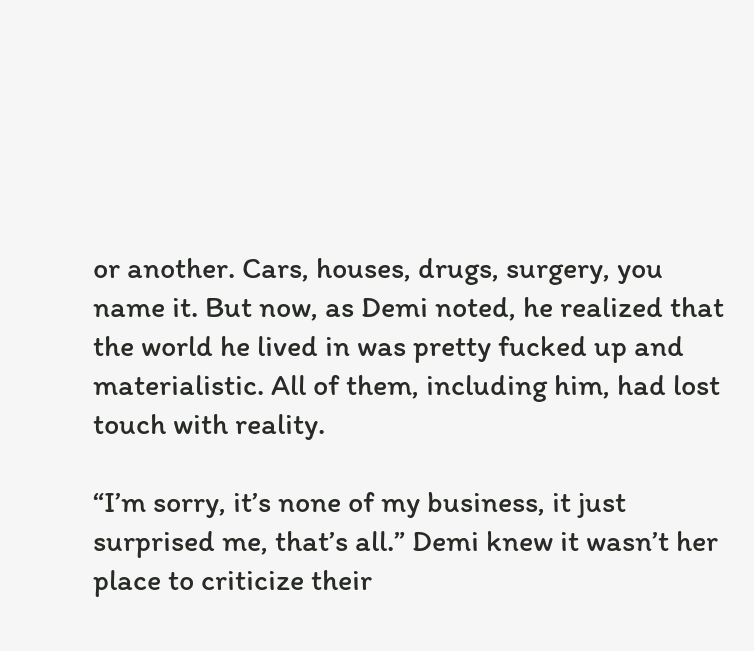or another. Cars, houses, drugs, surgery, you name it. But now, as Demi noted, he realized that the world he lived in was pretty fucked up and materialistic. All of them, including him, had lost touch with reality.

“I’m sorry, it’s none of my business, it just surprised me, that’s all.” Demi knew it wasn’t her place to criticize their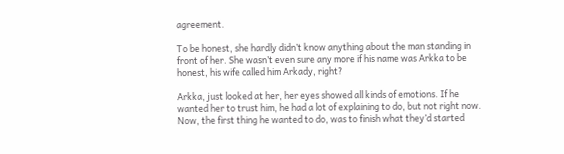agreement.

To be honest, she hardly didn’t know anything about the man standing in front of her. She wasn’t even sure any more if his name was Arkka to be honest, his wife called him Arkady, right?

Arkka, just looked at her, her eyes showed all kinds of emotions. If he wanted her to trust him, he had a lot of explaining to do, but not right now. Now, the first thing he wanted to do, was to finish what they’d started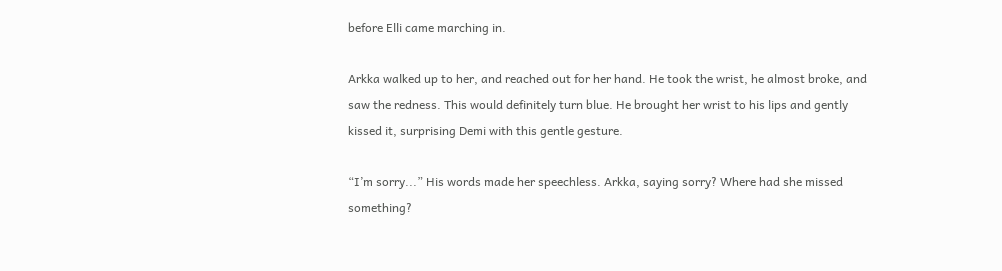before Elli came marching in.

Arkka walked up to her, and reached out for her hand. He took the wrist, he almost broke, and saw the redness. This would definitely turn blue. He brought her wrist to his lips and gently kissed it, surprising Demi with this gentle gesture.

“I’m sorry...” His words made her speechless. Arkka, saying sorry? Where had she missed something?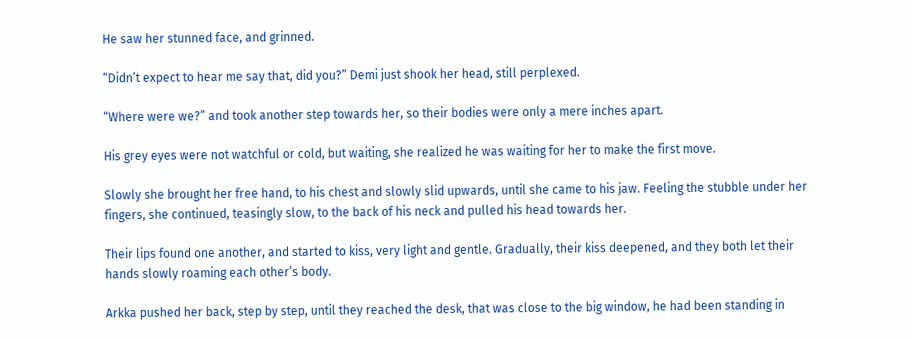He saw her stunned face, and grinned.

“Didn’t expect to hear me say that, did you?” Demi just shook her head, still perplexed.

“Where were we?” and took another step towards her, so their bodies were only a mere inches apart.

His grey eyes were not watchful or cold, but waiting, she realized he was waiting for her to make the first move.

Slowly she brought her free hand, to his chest and slowly slid upwards, until she came to his jaw. Feeling the stubble under her fingers, she continued, teasingly slow, to the back of his neck and pulled his head towards her.

Their lips found one another, and started to kiss, very light and gentle. Gradually, their kiss deepened, and they both let their hands slowly roaming each other’s body.

Arkka pushed her back, step by step, until they reached the desk, that was close to the big window, he had been standing in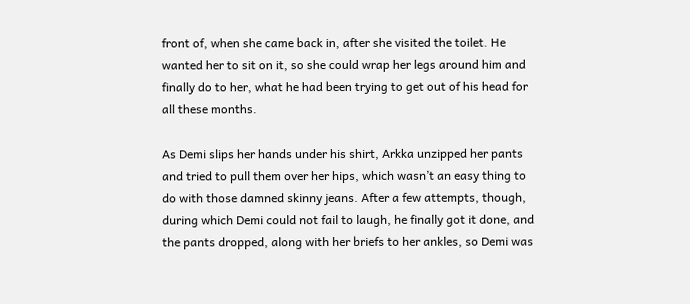front of, when she came back in, after she visited the toilet. He wanted her to sit on it, so she could wrap her legs around him and finally do to her, what he had been trying to get out of his head for all these months.

As Demi slips her hands under his shirt, Arkka unzipped her pants and tried to pull them over her hips, which wasn’t an easy thing to do with those damned skinny jeans. After a few attempts, though, during which Demi could not fail to laugh, he finally got it done, and the pants dropped, along with her briefs to her ankles, so Demi was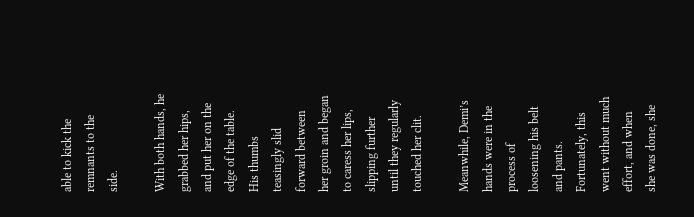able to kick the remnants to the side.

With both hands, he grabbed her hips, and put her on the edge of the table. His thumbs teasingly slid forward between her groin and began to caress her lips, slipping further until they regularly touched her clit.

Meanwhile, Demi’s hands were in the process of loosening his belt and pants. Fortunately, this went without much effort, and when she was done, she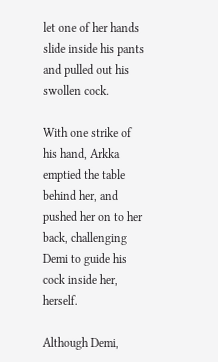let one of her hands slide inside his pants and pulled out his swollen cock.

With one strike of his hand, Arkka emptied the table behind her, and pushed her on to her back, challenging Demi to guide his cock inside her, herself.

Although Demi,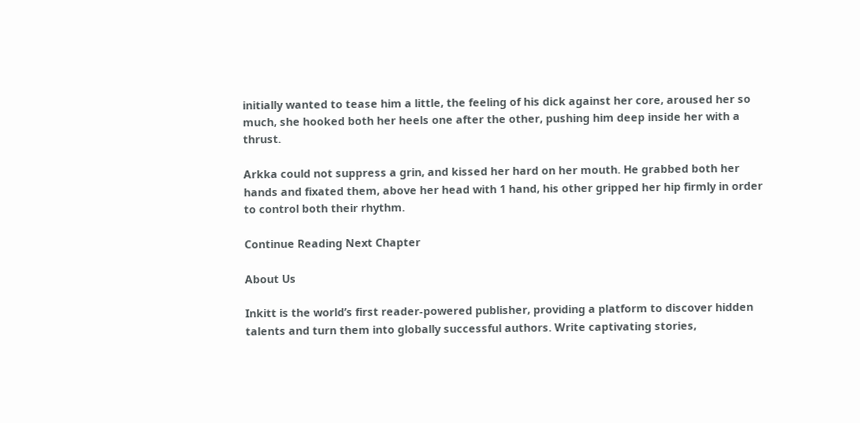initially wanted to tease him a little, the feeling of his dick against her core, aroused her so much, she hooked both her heels one after the other, pushing him deep inside her with a thrust.

Arkka could not suppress a grin, and kissed her hard on her mouth. He grabbed both her hands and fixated them, above her head with 1 hand, his other gripped her hip firmly in order to control both their rhythm.

Continue Reading Next Chapter

About Us

Inkitt is the world’s first reader-powered publisher, providing a platform to discover hidden talents and turn them into globally successful authors. Write captivating stories,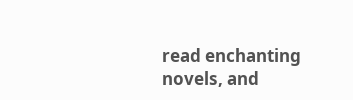read enchanting novels, and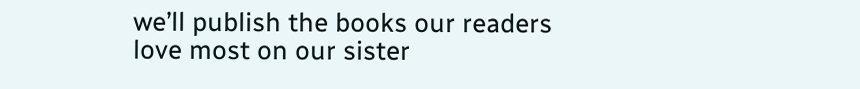we’ll publish the books our readers love most on our sister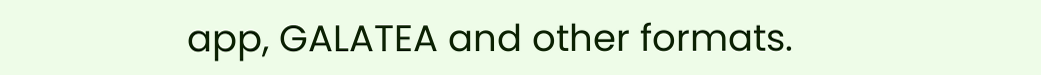app, GALATEA and other formats.